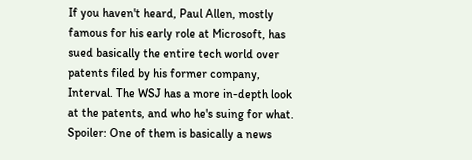If you haven't heard, Paul Allen, mostly famous for his early role at Microsoft, has sued basically the entire tech world over patents filed by his former company, Interval. The WSJ has a more in-depth look at the patents, and who he's suing for what. Spoiler: One of them is basically a news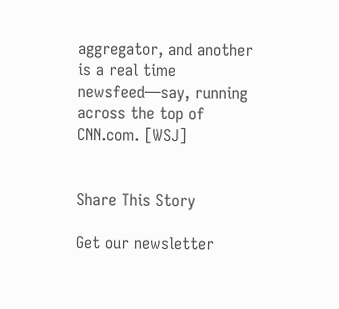aggregator, and another is a real time newsfeed—say, running across the top of CNN.com. [WSJ]


Share This Story

Get our newsletter